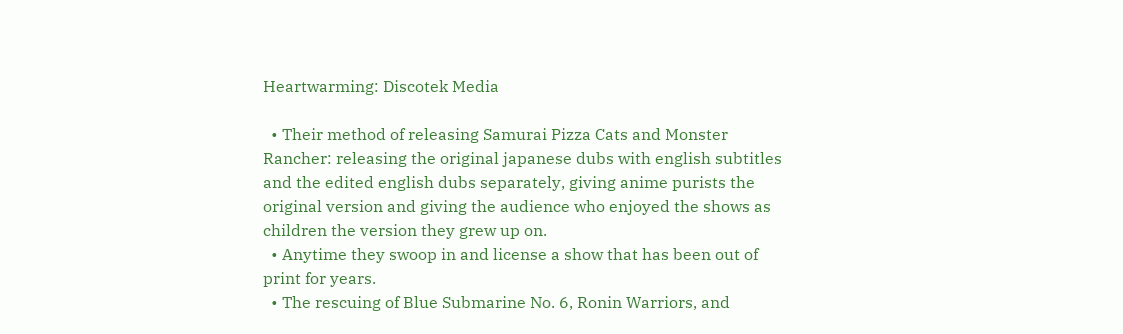Heartwarming: Discotek Media

  • Their method of releasing Samurai Pizza Cats and Monster Rancher: releasing the original japanese dubs with english subtitles and the edited english dubs separately, giving anime purists the original version and giving the audience who enjoyed the shows as children the version they grew up on.
  • Anytime they swoop in and license a show that has been out of print for years.
  • The rescuing of Blue Submarine No. 6, Ronin Warriors, and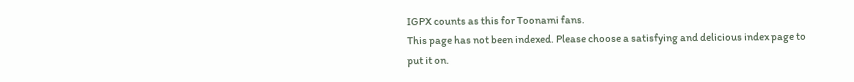IGPX counts as this for Toonami fans.
This page has not been indexed. Please choose a satisfying and delicious index page to put it on.